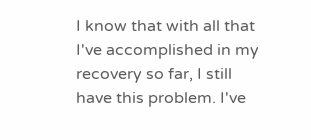I know that with all that I've accomplished in my recovery so far, I still have this problem. I've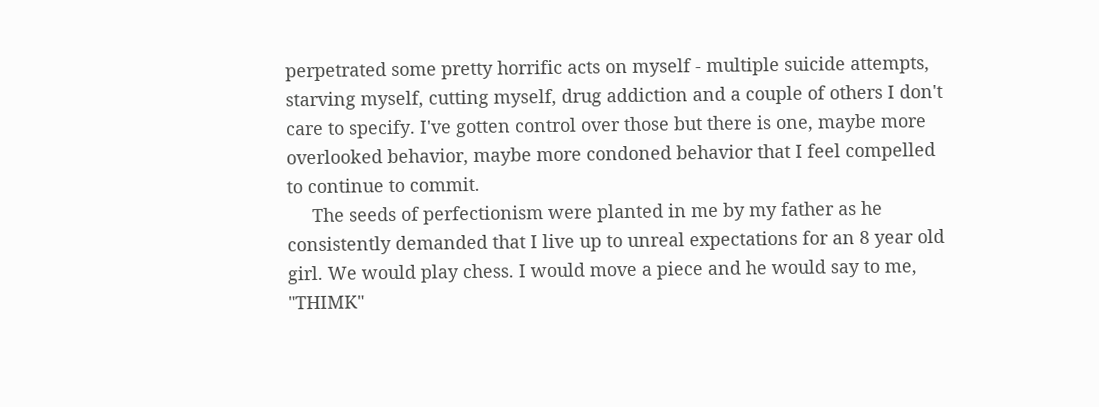perpetrated some pretty horrific acts on myself - multiple suicide attempts, starving myself, cutting myself, drug addiction and a couple of others I don't care to specify. I've gotten control over those but there is one, maybe more overlooked behavior, maybe more condoned behavior that I feel compelled to continue to commit.
     The seeds of perfectionism were planted in me by my father as he consistently demanded that I live up to unreal expectations for an 8 year old girl. We would play chess. I would move a piece and he would say to me, "THIMK"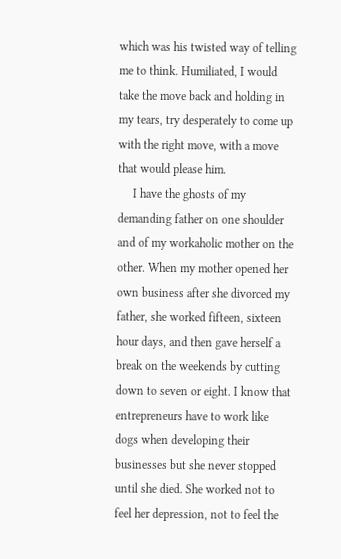which was his twisted way of telling me to think. Humiliated, I would take the move back and holding in my tears, try desperately to come up with the right move, with a move that would please him.
     I have the ghosts of my demanding father on one shoulder and of my workaholic mother on the other. When my mother opened her own business after she divorced my father, she worked fifteen, sixteen hour days, and then gave herself a break on the weekends by cutting down to seven or eight. I know that entrepreneurs have to work like dogs when developing their businesses but she never stopped until she died. She worked not to feel her depression, not to feel the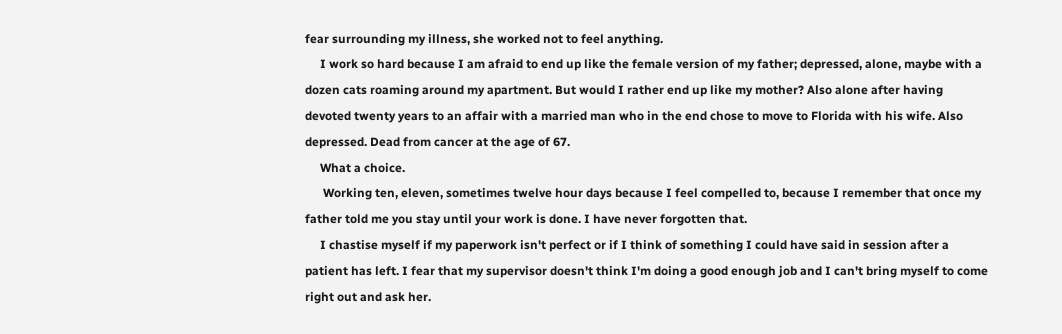fear surrounding my illness, she worked not to feel anything.
     I work so hard because I am afraid to end up like the female version of my father; depressed, alone, maybe with a dozen cats roaming around my apartment. But would I rather end up like my mother? Also alone after having devoted twenty years to an affair with a married man who in the end chose to move to Florida with his wife. Also depressed. Dead from cancer at the age of 67.
     What a choice.
      Working ten, eleven, sometimes twelve hour days because I feel compelled to, because I remember that once my father told me you stay until your work is done. I have never forgotten that.
     I chastise myself if my paperwork isn't perfect or if I think of something I could have said in session after a patient has left. I fear that my supervisor doesn't think I'm doing a good enough job and I can't bring myself to come right out and ask her.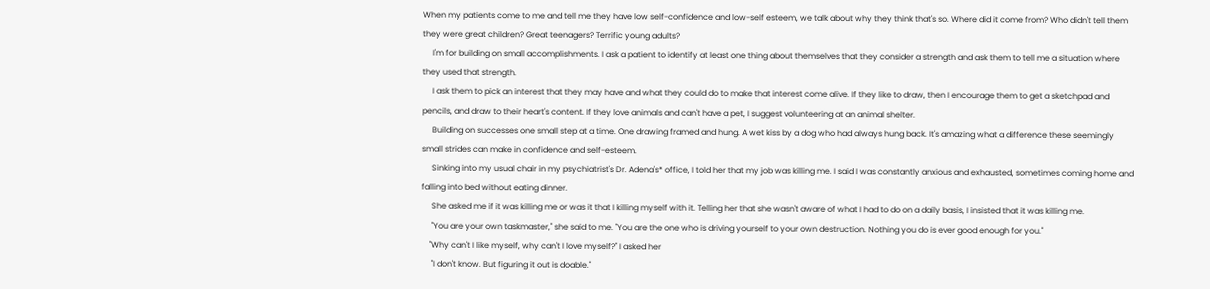When my patients come to me and tell me they have low self-confidence and low-self esteem, we talk about why they think that's so. Where did it come from? Who didn't tell them they were great children? Great teenagers? Terrific young adults?
     I'm for building on small accomplishments. I ask a patient to identify at least one thing about themselves that they consider a strength and ask them to tell me a situation where they used that strength.
     I ask them to pick an interest that they may have and what they could do to make that interest come alive. If they like to draw, then I encourage them to get a sketchpad and pencils, and draw to their heart's content. If they love animals and can't have a pet, I suggest volunteering at an animal shelter.
     Building on successes one small step at a time. One drawing framed and hung. A wet kiss by a dog who had always hung back. It's amazing what a difference these seemingly small strides can make in confidence and self-esteem.
     Sinking into my usual chair in my psychiatrist's Dr. Adena's* office, I told her that my job was killing me. I said I was constantly anxious and exhausted, sometimes coming home and falling into bed without eating dinner.
     She asked me if it was killing me or was it that I killing myself with it. Telling her that she wasn't aware of what I had to do on a daily basis, I insisted that it was killing me.
     "You are your own taskmaster," she said to me. "You are the one who is driving yourself to your own destruction. Nothing you do is ever good enough for you."
    "Why can't I like myself, why can't I love myself?" I asked her
     "I don't know. But figuring it out is doable."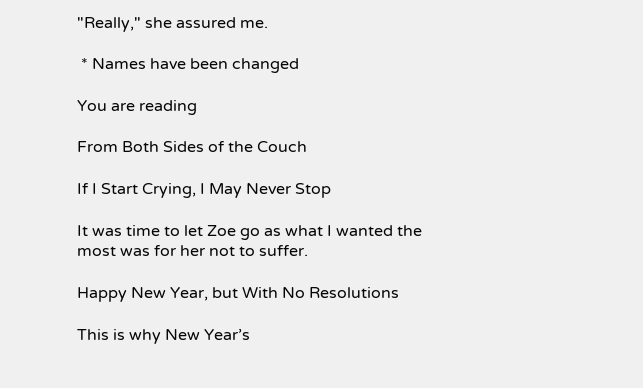"Really," she assured me.

 * Names have been changed

You are reading

From Both Sides of the Couch

If I Start Crying, I May Never Stop

It was time to let Zoe go as what I wanted the most was for her not to suffer.

Happy New Year, but With No Resolutions

This is why New Year’s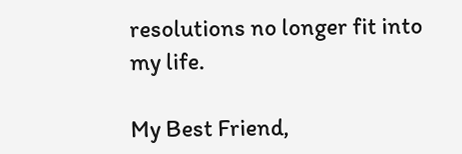resolutions no longer fit into my life.

My Best Friend,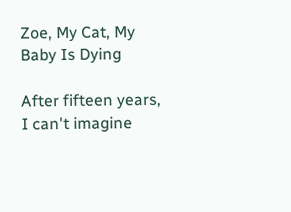Zoe, My Cat, My Baby Is Dying

After fifteen years, I can't imagine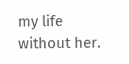my life without her.